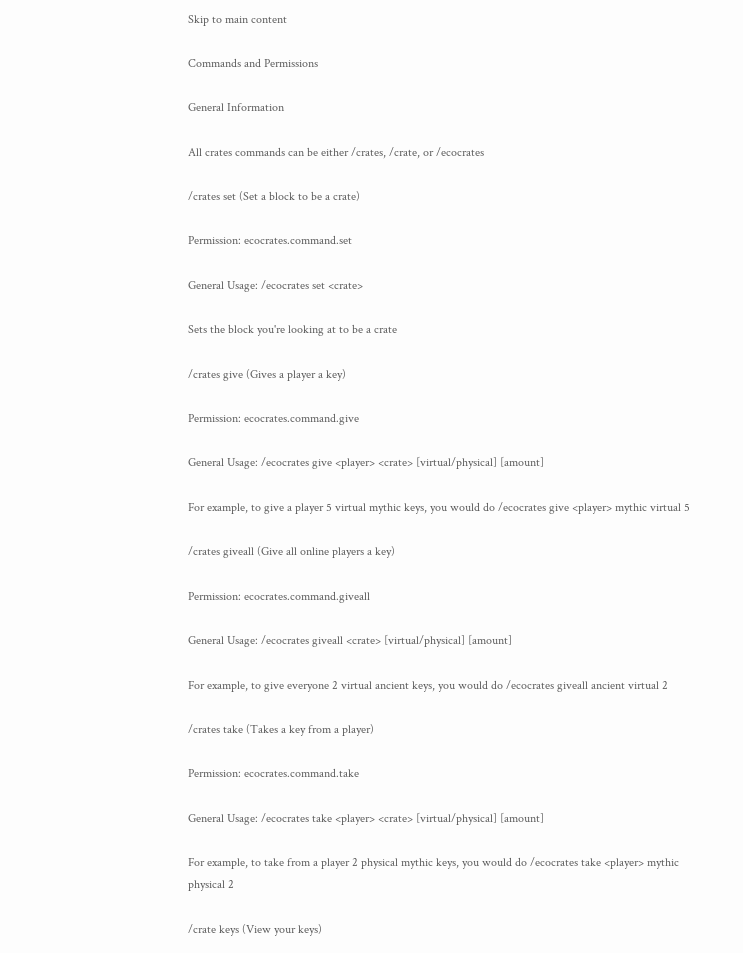Skip to main content

Commands and Permissions

General Information

All crates commands can be either /crates, /crate, or /ecocrates

/crates set (Set a block to be a crate)

Permission: ecocrates.command.set

General Usage: /ecocrates set <crate>

Sets the block you're looking at to be a crate

/crates give (Gives a player a key)

Permission: ecocrates.command.give

General Usage: /ecocrates give <player> <crate> [virtual/physical] [amount]

For example, to give a player 5 virtual mythic keys, you would do /ecocrates give <player> mythic virtual 5

/crates giveall (Give all online players a key)

Permission: ecocrates.command.giveall

General Usage: /ecocrates giveall <crate> [virtual/physical] [amount]

For example, to give everyone 2 virtual ancient keys, you would do /ecocrates giveall ancient virtual 2

/crates take (Takes a key from a player)

Permission: ecocrates.command.take

General Usage: /ecocrates take <player> <crate> [virtual/physical] [amount]

For example, to take from a player 2 physical mythic keys, you would do /ecocrates take <player> mythic physical 2

/crate keys (View your keys)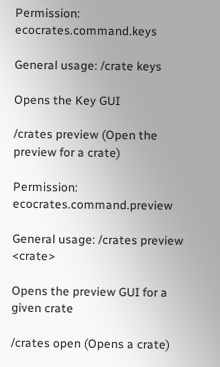Permission: ecocrates.command.keys

General usage: /crate keys

Opens the Key GUI

/crates preview (Open the preview for a crate)

Permission: ecocrates.command.preview

General usage: /crates preview <crate>

Opens the preview GUI for a given crate

/crates open (Opens a crate)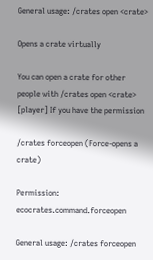General usage: /crates open <crate>

Opens a crate virtually

You can open a crate for other people with /crates open <crate> [player] If you have the permission

/crates forceopen (Force-opens a crate)

Permission: ecocrates.command.forceopen

General usage: /crates forceopen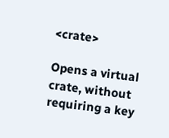<crate>

Opens a virtual crate, without requiring a key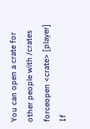You can open a crate for other people with /crates forceopen <crate> [player] If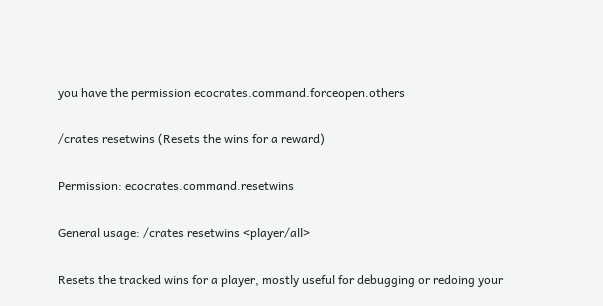you have the permission ecocrates.command.forceopen.others

/crates resetwins (Resets the wins for a reward)

Permission: ecocrates.command.resetwins

General usage: /crates resetwins <player/all>

Resets the tracked wins for a player, mostly useful for debugging or redoing your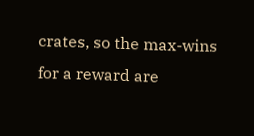crates, so the max-wins for a reward are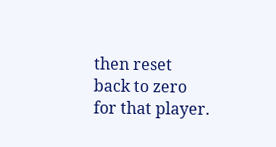then reset back to zero for that player.